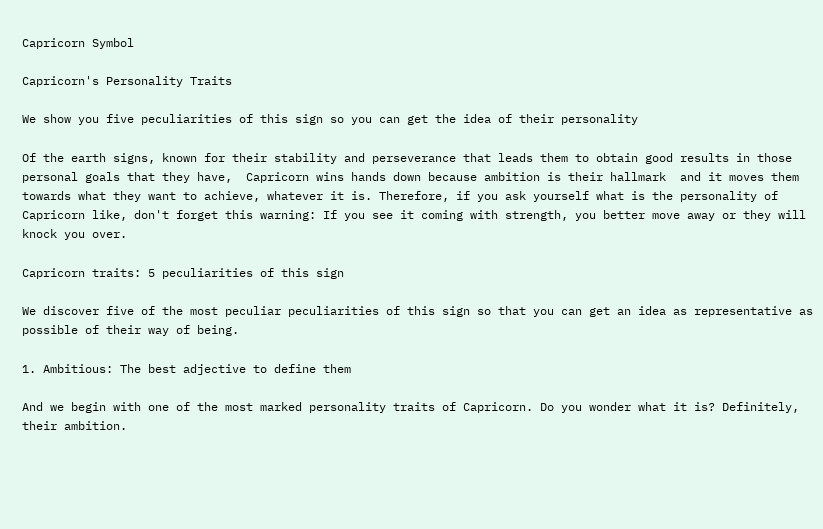Capricorn Symbol

Capricorn's Personality Traits

We show you five peculiarities of this sign so you can get the idea of their personality

Of the earth signs, known for their stability and perseverance that leads them to obtain good results in those personal goals that they have,  Capricorn wins hands down because ambition is their hallmark  and it moves them towards what they want to achieve, whatever it is. Therefore, if you ask yourself what is the personality of Capricorn like, don't forget this warning: If you see it coming with strength, you better move away or they will knock you over.

Capricorn traits: 5 peculiarities of this sign

We discover five of the most peculiar peculiarities of this sign so that you can get an idea as representative as possible of their way of being.

1. Ambitious: The best adjective to define them

And we begin with one of the most marked personality traits of Capricorn. Do you wonder what it is? Definitely, their ambition.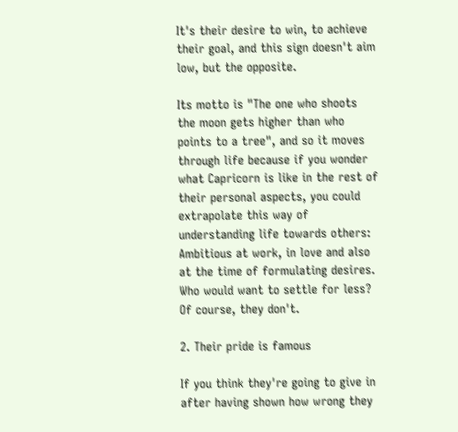It's their desire to win, to achieve their goal, and this sign doesn't aim low, but the opposite.

Its motto is "The one who shoots the moon gets higher than who points to a tree", and so it moves through life because if you wonder what Capricorn is like in the rest of their personal aspects, you could extrapolate this way of understanding life towards others: Ambitious at work, in love and also at the time of formulating desires. Who would want to settle for less? Of course, they don't.

2. Their pride is famous

If you think they're going to give in after having shown how wrong they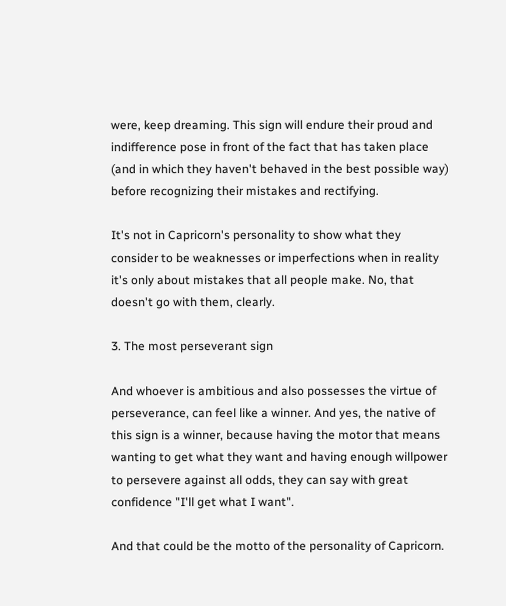were, keep dreaming. This sign will endure their proud and indifference pose in front of the fact that has taken place  (and in which they haven't behaved in the best possible way) before recognizing their mistakes and rectifying.

It's not in Capricorn's personality to show what they consider to be weaknesses or imperfections when in reality it's only about mistakes that all people make. No, that doesn't go with them, clearly.

3. The most perseverant sign

And whoever is ambitious and also possesses the virtue of perseverance, can feel like a winner. And yes, the native of this sign is a winner, because having the motor that means wanting to get what they want and having enough willpower to persevere against all odds, they can say with great confidence "I'll get what I want".

And that could be the motto of the personality of Capricorn.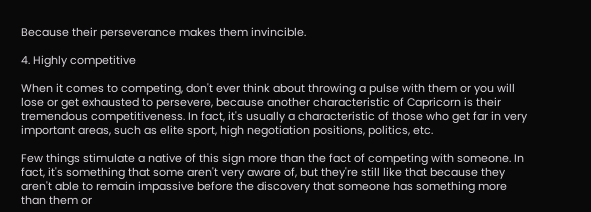Because their perseverance makes them invincible.

4. Highly competitive

When it comes to competing, don't ever think about throwing a pulse with them or you will lose or get exhausted to persevere, because another characteristic of Capricorn is their tremendous competitiveness. In fact, it's usually a characteristic of those who get far in very important areas, such as elite sport, high negotiation positions, politics, etc.

Few things stimulate a native of this sign more than the fact of competing with someone. In fact, it's something that some aren't very aware of, but they're still like that because they aren't able to remain impassive before the discovery that someone has something more than them or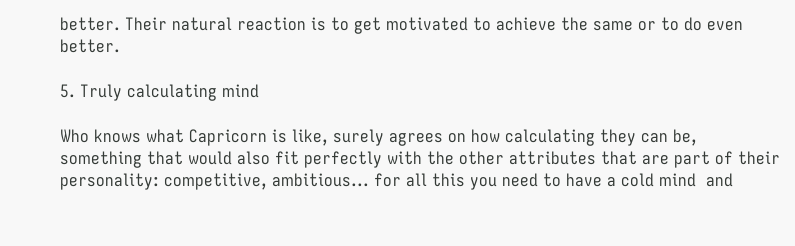better. Their natural reaction is to get motivated to achieve the same or to do even better.

5. Truly calculating mind

Who knows what Capricorn is like, surely agrees on how calculating they can be, something that would also fit perfectly with the other attributes that are part of their personality: competitive, ambitious... for all this you need to have a cold mind  and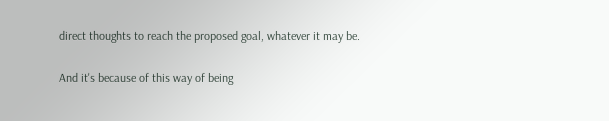direct thoughts to reach the proposed goal, whatever it may be.

And it's because of this way of being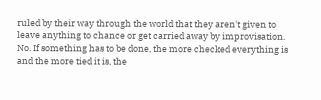ruled by their way through the world that they aren't given to leave anything to chance or get carried away by improvisation. No. If something has to be done, the more checked everything is and the more tied it is, the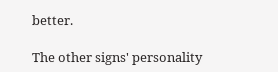better.

The other signs' personality